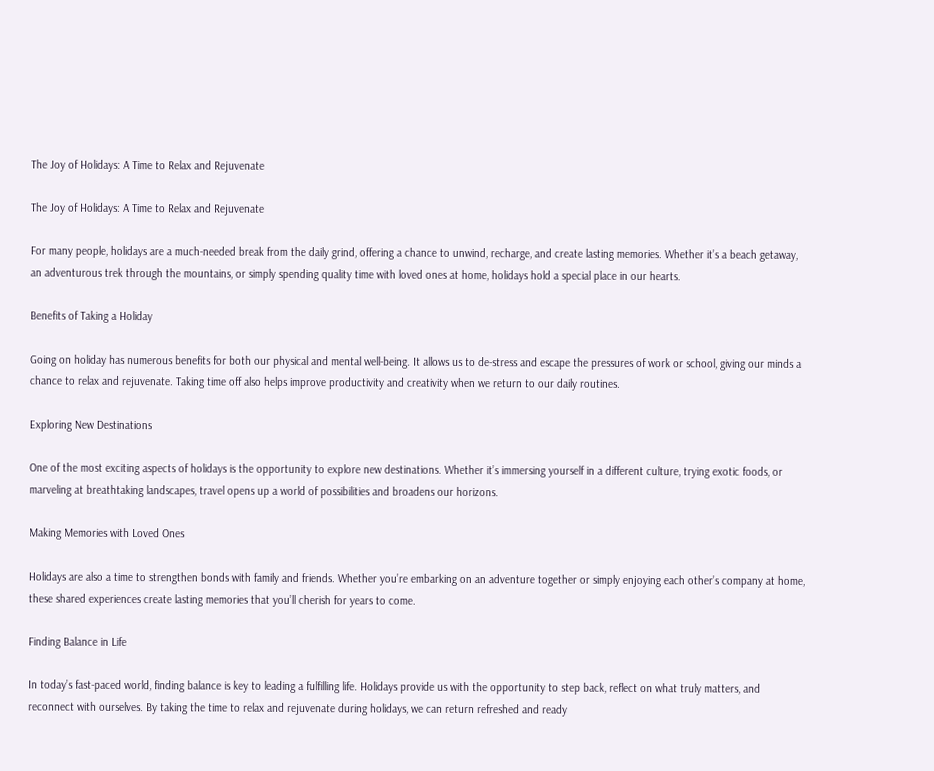The Joy of Holidays: A Time to Relax and Rejuvenate

The Joy of Holidays: A Time to Relax and Rejuvenate

For many people, holidays are a much-needed break from the daily grind, offering a chance to unwind, recharge, and create lasting memories. Whether it’s a beach getaway, an adventurous trek through the mountains, or simply spending quality time with loved ones at home, holidays hold a special place in our hearts.

Benefits of Taking a Holiday

Going on holiday has numerous benefits for both our physical and mental well-being. It allows us to de-stress and escape the pressures of work or school, giving our minds a chance to relax and rejuvenate. Taking time off also helps improve productivity and creativity when we return to our daily routines.

Exploring New Destinations

One of the most exciting aspects of holidays is the opportunity to explore new destinations. Whether it’s immersing yourself in a different culture, trying exotic foods, or marveling at breathtaking landscapes, travel opens up a world of possibilities and broadens our horizons.

Making Memories with Loved Ones

Holidays are also a time to strengthen bonds with family and friends. Whether you’re embarking on an adventure together or simply enjoying each other’s company at home, these shared experiences create lasting memories that you’ll cherish for years to come.

Finding Balance in Life

In today’s fast-paced world, finding balance is key to leading a fulfilling life. Holidays provide us with the opportunity to step back, reflect on what truly matters, and reconnect with ourselves. By taking the time to relax and rejuvenate during holidays, we can return refreshed and ready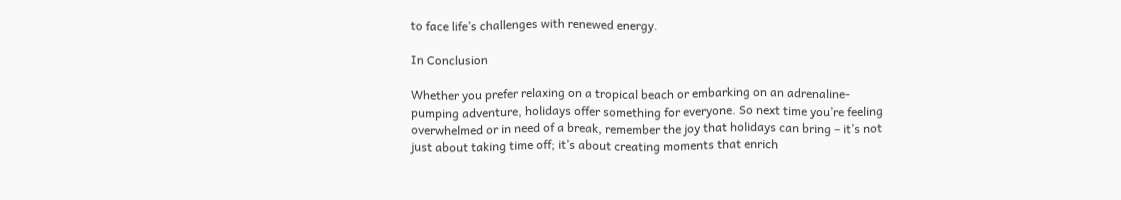to face life’s challenges with renewed energy.

In Conclusion

Whether you prefer relaxing on a tropical beach or embarking on an adrenaline-pumping adventure, holidays offer something for everyone. So next time you’re feeling overwhelmed or in need of a break, remember the joy that holidays can bring – it’s not just about taking time off; it’s about creating moments that enrich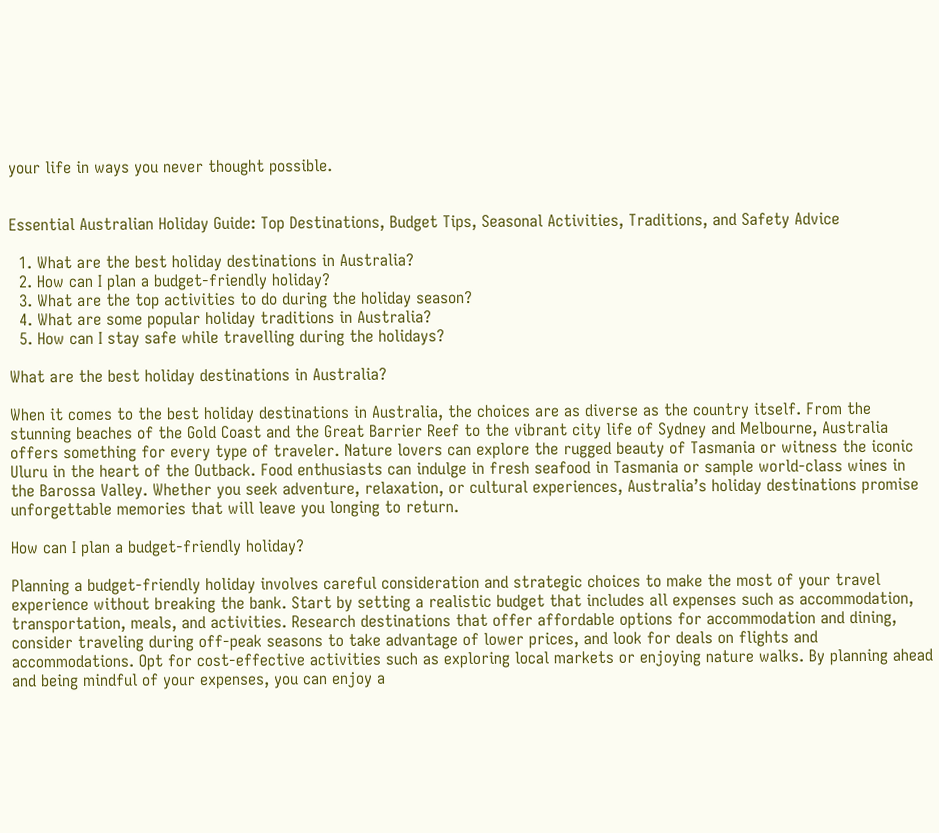your life in ways you never thought possible.


Essential Australian Holiday Guide: Top Destinations, Budget Tips, Seasonal Activities, Traditions, and Safety Advice

  1. What are the best holiday destinations in Australia?
  2. How can I plan a budget-friendly holiday?
  3. What are the top activities to do during the holiday season?
  4. What are some popular holiday traditions in Australia?
  5. How can I stay safe while travelling during the holidays?

What are the best holiday destinations in Australia?

When it comes to the best holiday destinations in Australia, the choices are as diverse as the country itself. From the stunning beaches of the Gold Coast and the Great Barrier Reef to the vibrant city life of Sydney and Melbourne, Australia offers something for every type of traveler. Nature lovers can explore the rugged beauty of Tasmania or witness the iconic Uluru in the heart of the Outback. Food enthusiasts can indulge in fresh seafood in Tasmania or sample world-class wines in the Barossa Valley. Whether you seek adventure, relaxation, or cultural experiences, Australia’s holiday destinations promise unforgettable memories that will leave you longing to return.

How can I plan a budget-friendly holiday?

Planning a budget-friendly holiday involves careful consideration and strategic choices to make the most of your travel experience without breaking the bank. Start by setting a realistic budget that includes all expenses such as accommodation, transportation, meals, and activities. Research destinations that offer affordable options for accommodation and dining, consider traveling during off-peak seasons to take advantage of lower prices, and look for deals on flights and accommodations. Opt for cost-effective activities such as exploring local markets or enjoying nature walks. By planning ahead and being mindful of your expenses, you can enjoy a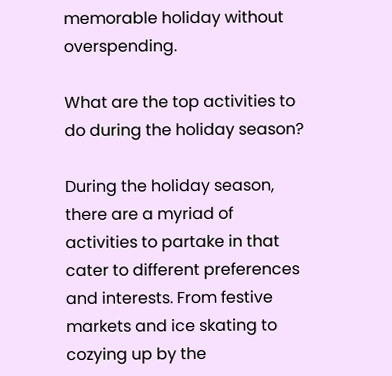memorable holiday without overspending.

What are the top activities to do during the holiday season?

During the holiday season, there are a myriad of activities to partake in that cater to different preferences and interests. From festive markets and ice skating to cozying up by the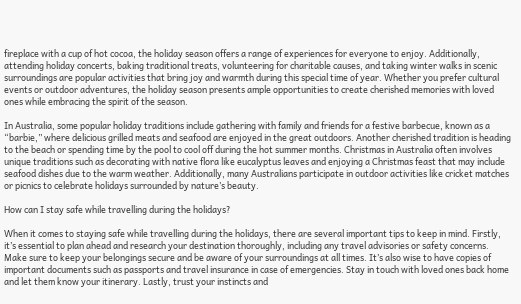fireplace with a cup of hot cocoa, the holiday season offers a range of experiences for everyone to enjoy. Additionally, attending holiday concerts, baking traditional treats, volunteering for charitable causes, and taking winter walks in scenic surroundings are popular activities that bring joy and warmth during this special time of year. Whether you prefer cultural events or outdoor adventures, the holiday season presents ample opportunities to create cherished memories with loved ones while embracing the spirit of the season.

In Australia, some popular holiday traditions include gathering with family and friends for a festive barbecue, known as a “barbie,” where delicious grilled meats and seafood are enjoyed in the great outdoors. Another cherished tradition is heading to the beach or spending time by the pool to cool off during the hot summer months. Christmas in Australia often involves unique traditions such as decorating with native flora like eucalyptus leaves and enjoying a Christmas feast that may include seafood dishes due to the warm weather. Additionally, many Australians participate in outdoor activities like cricket matches or picnics to celebrate holidays surrounded by nature’s beauty.

How can I stay safe while travelling during the holidays?

When it comes to staying safe while travelling during the holidays, there are several important tips to keep in mind. Firstly, it’s essential to plan ahead and research your destination thoroughly, including any travel advisories or safety concerns. Make sure to keep your belongings secure and be aware of your surroundings at all times. It’s also wise to have copies of important documents such as passports and travel insurance in case of emergencies. Stay in touch with loved ones back home and let them know your itinerary. Lastly, trust your instincts and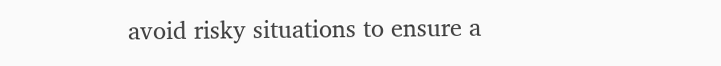avoid risky situations to ensure a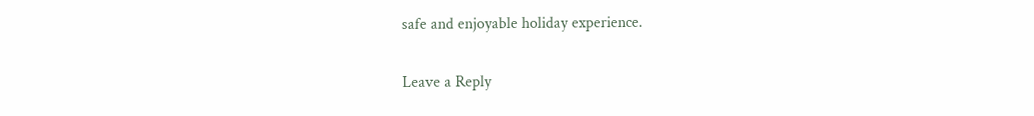safe and enjoyable holiday experience.

Leave a Reply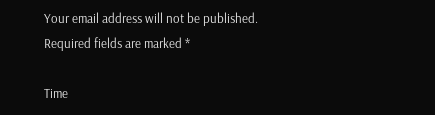Your email address will not be published. Required fields are marked *

Time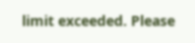limit exceeded. Please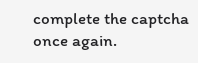complete the captcha once again.